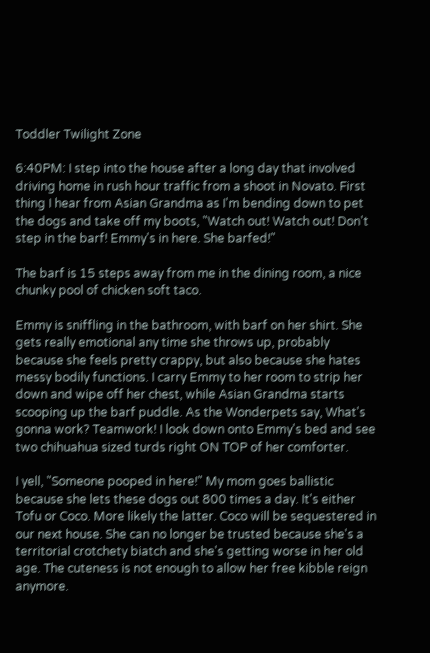Toddler Twilight Zone

6:40PM: I step into the house after a long day that involved driving home in rush hour traffic from a shoot in Novato. First thing I hear from Asian Grandma as I'm bending down to pet the dogs and take off my boots, "Watch out! Watch out! Don't step in the barf! Emmy's in here. She barfed!"

The barf is 15 steps away from me in the dining room, a nice chunky pool of chicken soft taco.

Emmy is sniffling in the bathroom, with barf on her shirt. She gets really emotional any time she throws up, probably because she feels pretty crappy, but also because she hates messy bodily functions. I carry Emmy to her room to strip her down and wipe off her chest, while Asian Grandma starts scooping up the barf puddle. As the Wonderpets say, What's gonna work? Teamwork! I look down onto Emmy's bed and see two chihuahua sized turds right ON TOP of her comforter.

I yell, "Someone pooped in here!" My mom goes ballistic because she lets these dogs out 800 times a day. It's either Tofu or Coco. More likely the latter. Coco will be sequestered in our next house. She can no longer be trusted because she's a territorial crotchety biatch and she's getting worse in her old age. The cuteness is not enough to allow her free kibble reign anymore.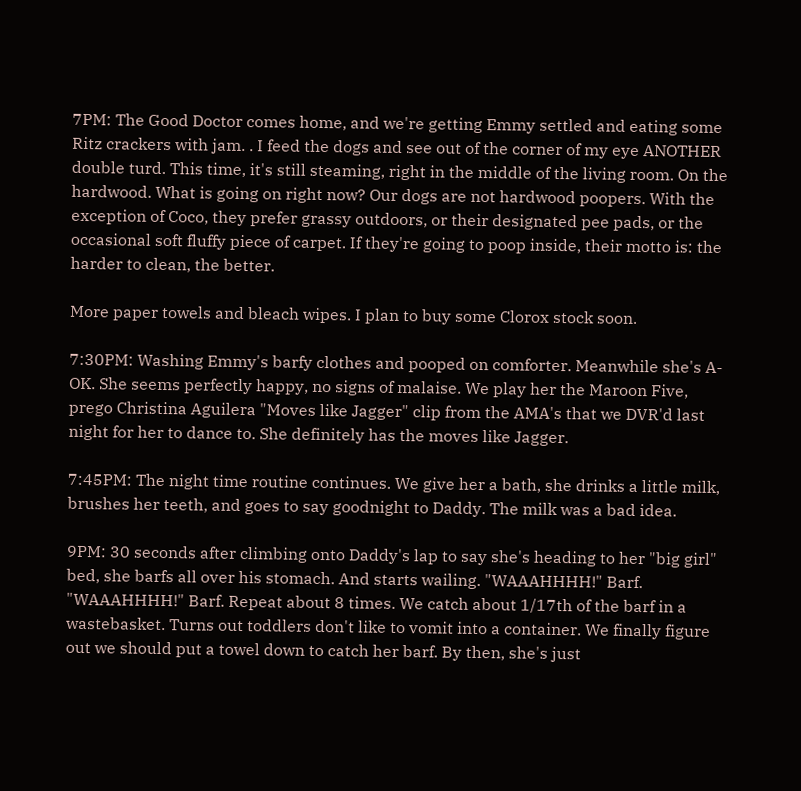7PM: The Good Doctor comes home, and we're getting Emmy settled and eating some Ritz crackers with jam. . I feed the dogs and see out of the corner of my eye ANOTHER double turd. This time, it's still steaming, right in the middle of the living room. On the hardwood. What is going on right now? Our dogs are not hardwood poopers. With the exception of Coco, they prefer grassy outdoors, or their designated pee pads, or the occasional soft fluffy piece of carpet. If they're going to poop inside, their motto is: the harder to clean, the better.

More paper towels and bleach wipes. I plan to buy some Clorox stock soon.

7:30PM: Washing Emmy's barfy clothes and pooped on comforter. Meanwhile she's A-OK. She seems perfectly happy, no signs of malaise. We play her the Maroon Five, prego Christina Aguilera "Moves like Jagger" clip from the AMA's that we DVR'd last night for her to dance to. She definitely has the moves like Jagger.

7:45PM: The night time routine continues. We give her a bath, she drinks a little milk, brushes her teeth, and goes to say goodnight to Daddy. The milk was a bad idea.

9PM: 30 seconds after climbing onto Daddy's lap to say she's heading to her "big girl" bed, she barfs all over his stomach. And starts wailing. "WAAAHHHH!" Barf. "WAAAHHHH!" Barf. Repeat about 8 times. We catch about 1/17th of the barf in a wastebasket. Turns out toddlers don't like to vomit into a container. We finally figure out we should put a towel down to catch her barf. By then, she's just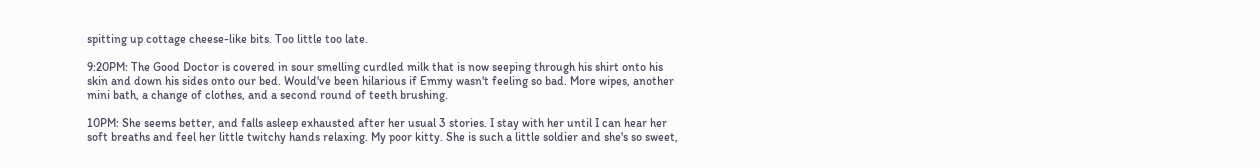spitting up cottage cheese-like bits. Too little too late.

9:20PM: The Good Doctor is covered in sour smelling curdled milk that is now seeping through his shirt onto his skin and down his sides onto our bed. Would've been hilarious if Emmy wasn't feeling so bad. More wipes, another mini bath, a change of clothes, and a second round of teeth brushing.

10PM: She seems better, and falls asleep exhausted after her usual 3 stories. I stay with her until I can hear her soft breaths and feel her little twitchy hands relaxing. My poor kitty. She is such a little soldier and she's so sweet,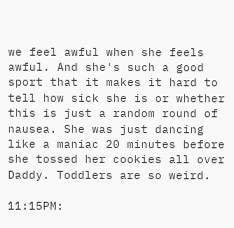we feel awful when she feels awful. And she's such a good sport that it makes it hard to tell how sick she is or whether this is just a random round of nausea. She was just dancing like a maniac 20 minutes before she tossed her cookies all over Daddy. Toddlers are so weird.

11:15PM: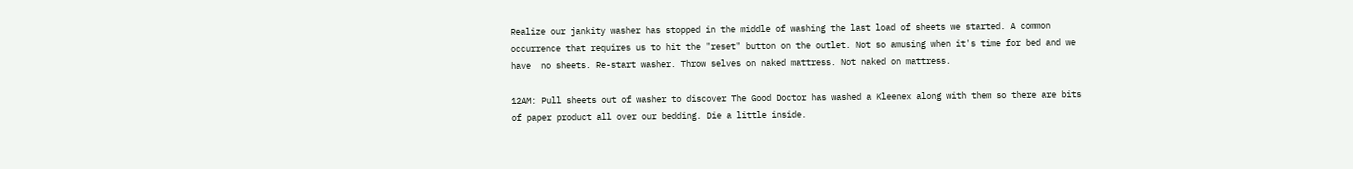Realize our jankity washer has stopped in the middle of washing the last load of sheets we started. A common occurrence that requires us to hit the "reset" button on the outlet. Not so amusing when it's time for bed and we have  no sheets. Re-start washer. Throw selves on naked mattress. Not naked on mattress.

12AM: Pull sheets out of washer to discover The Good Doctor has washed a Kleenex along with them so there are bits of paper product all over our bedding. Die a little inside.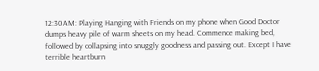12:30AM: Playing Hanging with Friends on my phone when Good Doctor dumps heavy pile of warm sheets on my head. Commence making bed, followed by collapsing into snuggly goodness and passing out. Except I have terrible heartburn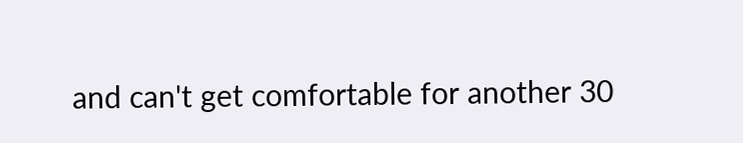and can't get comfortable for another 30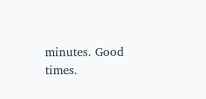minutes. Good times.